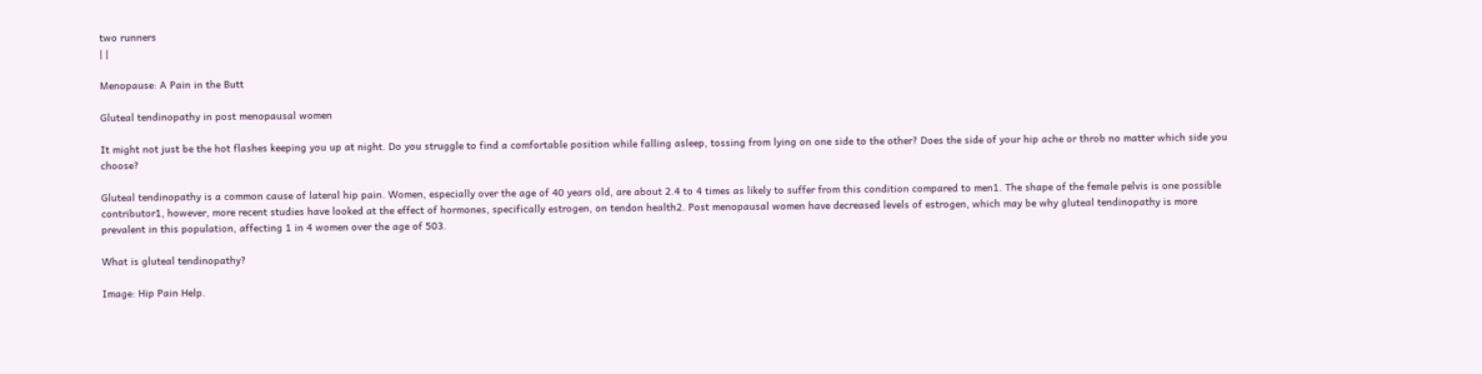two runners
| |

Menopause: A Pain in the Butt

Gluteal tendinopathy in post menopausal women

It might not just be the hot flashes keeping you up at night. Do you struggle to find a comfortable position while falling asleep, tossing from lying on one side to the other? Does the side of your hip ache or throb no matter which side you choose?

Gluteal tendinopathy is a common cause of lateral hip pain. Women, especially over the age of 40 years old, are about 2.4 to 4 times as likely to suffer from this condition compared to men1. The shape of the female pelvis is one possible contributor1, however, more recent studies have looked at the effect of hormones, specifically estrogen, on tendon health2. Post menopausal women have decreased levels of estrogen, which may be why gluteal tendinopathy is more prevalent in this population, affecting 1 in 4 women over the age of 503.

What is gluteal tendinopathy?

Image: Hip Pain Help.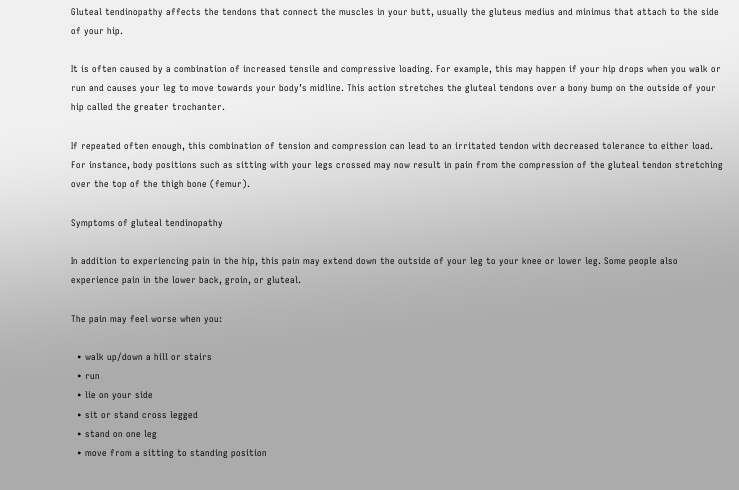Gluteal tendinopathy affects the tendons that connect the muscles in your butt, usually the gluteus medius and minimus that attach to the side of your hip.

It is often caused by a combination of increased tensile and compressive loading. For example, this may happen if your hip drops when you walk or run and causes your leg to move towards your body’s midline. This action stretches the gluteal tendons over a bony bump on the outside of your hip called the greater trochanter.

If repeated often enough, this combination of tension and compression can lead to an irritated tendon with decreased tolerance to either load. For instance, body positions such as sitting with your legs crossed may now result in pain from the compression of the gluteal tendon stretching over the top of the thigh bone (femur).

Symptoms of gluteal tendinopathy

In addition to experiencing pain in the hip, this pain may extend down the outside of your leg to your knee or lower leg. Some people also experience pain in the lower back, groin, or gluteal.

The pain may feel worse when you:

  • walk up/down a hill or stairs
  • run
  • lie on your side
  • sit or stand cross legged
  • stand on one leg
  • move from a sitting to standing position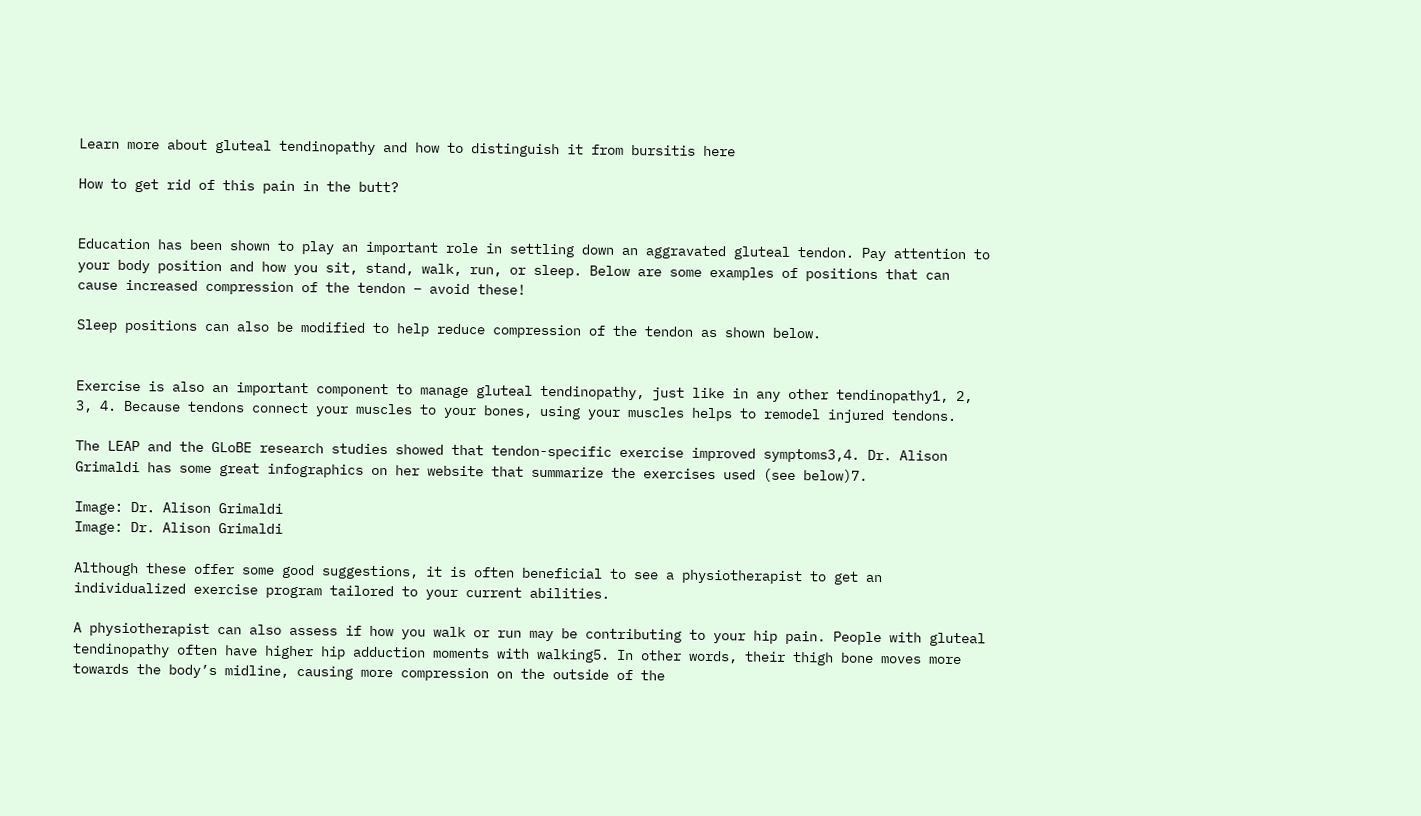Learn more about gluteal tendinopathy and how to distinguish it from bursitis here

How to get rid of this pain in the butt?


Education has been shown to play an important role in settling down an aggravated gluteal tendon. Pay attention to your body position and how you sit, stand, walk, run, or sleep. Below are some examples of positions that can cause increased compression of the tendon – avoid these!

Sleep positions can also be modified to help reduce compression of the tendon as shown below.


Exercise is also an important component to manage gluteal tendinopathy, just like in any other tendinopathy1, 2, 3, 4. Because tendons connect your muscles to your bones, using your muscles helps to remodel injured tendons.

The LEAP and the GLoBE research studies showed that tendon-specific exercise improved symptoms3,4. Dr. Alison Grimaldi has some great infographics on her website that summarize the exercises used (see below)7.

Image: Dr. Alison Grimaldi
Image: Dr. Alison Grimaldi

Although these offer some good suggestions, it is often beneficial to see a physiotherapist to get an individualized exercise program tailored to your current abilities.

A physiotherapist can also assess if how you walk or run may be contributing to your hip pain. People with gluteal tendinopathy often have higher hip adduction moments with walking5. In other words, their thigh bone moves more towards the body’s midline, causing more compression on the outside of the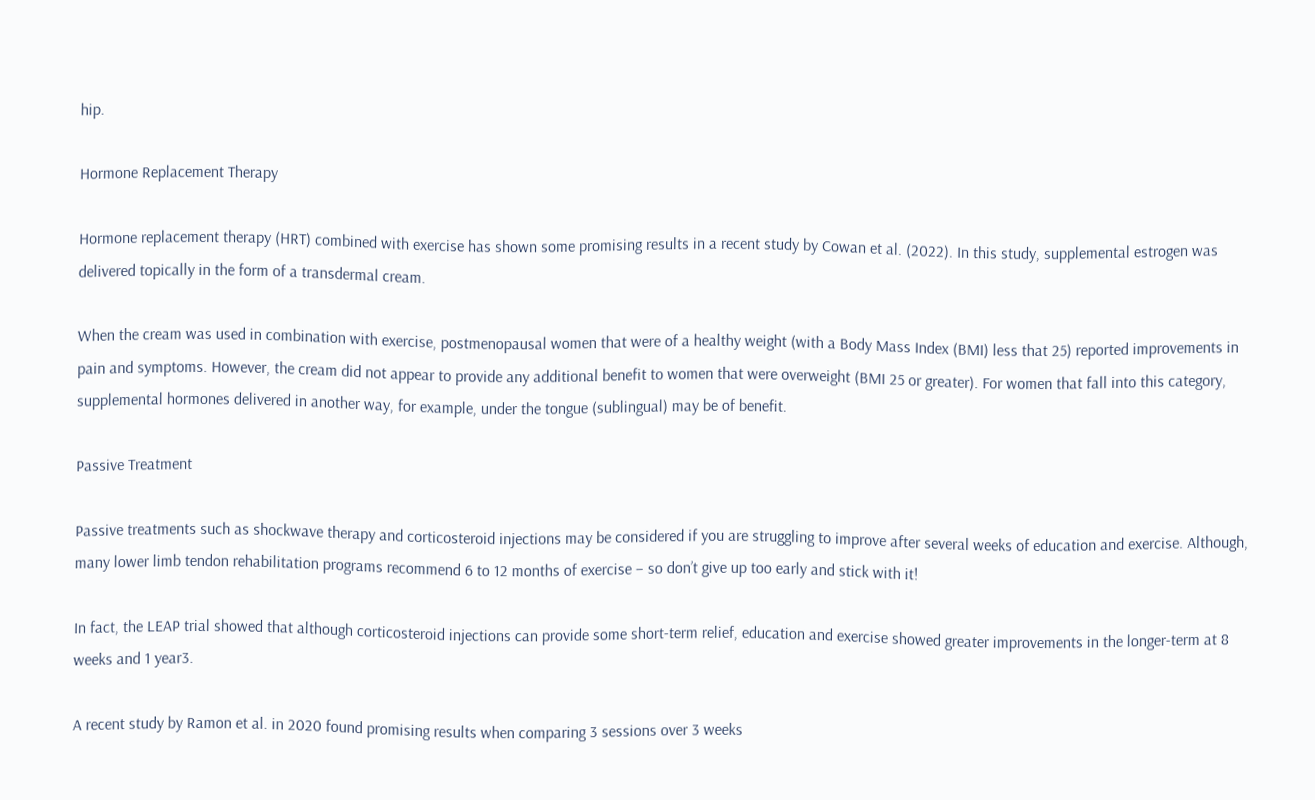hip.

Hormone Replacement Therapy

Hormone replacement therapy (HRT) combined with exercise has shown some promising results in a recent study by Cowan et al. (2022). In this study, supplemental estrogen was delivered topically in the form of a transdermal cream.

When the cream was used in combination with exercise, postmenopausal women that were of a healthy weight (with a Body Mass Index (BMI) less that 25) reported improvements in pain and symptoms. However, the cream did not appear to provide any additional benefit to women that were overweight (BMI 25 or greater). For women that fall into this category, supplemental hormones delivered in another way, for example, under the tongue (sublingual) may be of benefit.

Passive Treatment

Passive treatments such as shockwave therapy and corticosteroid injections may be considered if you are struggling to improve after several weeks of education and exercise. Although, many lower limb tendon rehabilitation programs recommend 6 to 12 months of exercise – so don’t give up too early and stick with it!

In fact, the LEAP trial showed that although corticosteroid injections can provide some short-term relief, education and exercise showed greater improvements in the longer-term at 8 weeks and 1 year3.

A recent study by Ramon et al. in 2020 found promising results when comparing 3 sessions over 3 weeks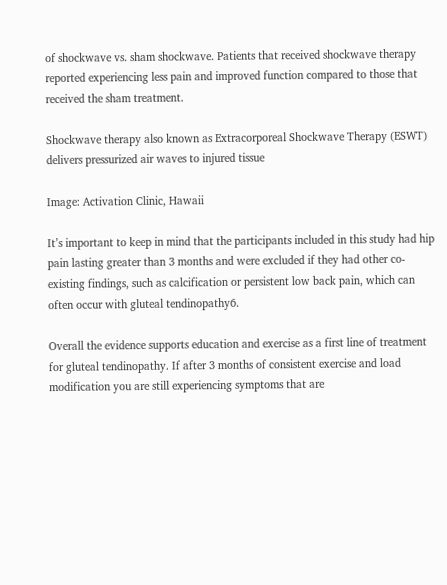of shockwave vs. sham shockwave. Patients that received shockwave therapy reported experiencing less pain and improved function compared to those that received the sham treatment.

Shockwave therapy also known as Extracorporeal Shockwave Therapy (ESWT) delivers pressurized air waves to injured tissue

Image: Activation Clinic, Hawaii

It’s important to keep in mind that the participants included in this study had hip pain lasting greater than 3 months and were excluded if they had other co-existing findings, such as calcification or persistent low back pain, which can often occur with gluteal tendinopathy6.

Overall the evidence supports education and exercise as a first line of treatment for gluteal tendinopathy. If after 3 months of consistent exercise and load modification you are still experiencing symptoms that are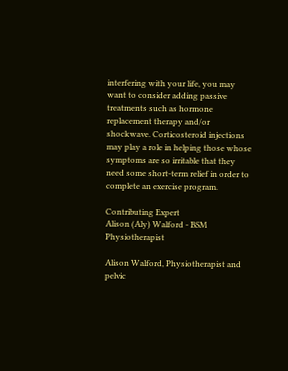interfering with your life, you may want to consider adding passive treatments such as hormone replacement therapy and/or shockwave. Corticosteroid injections may play a role in helping those whose symptoms are so irritable that they need some short-term relief in order to complete an exercise program.

Contributing Expert
Alison (Aly) Walford - BSM Physiotherapist

Alison Walford, Physiotherapist and pelvic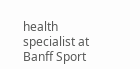health specialist at Banff Sport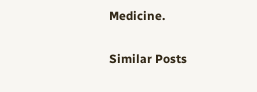Medicine.

Similar Posts